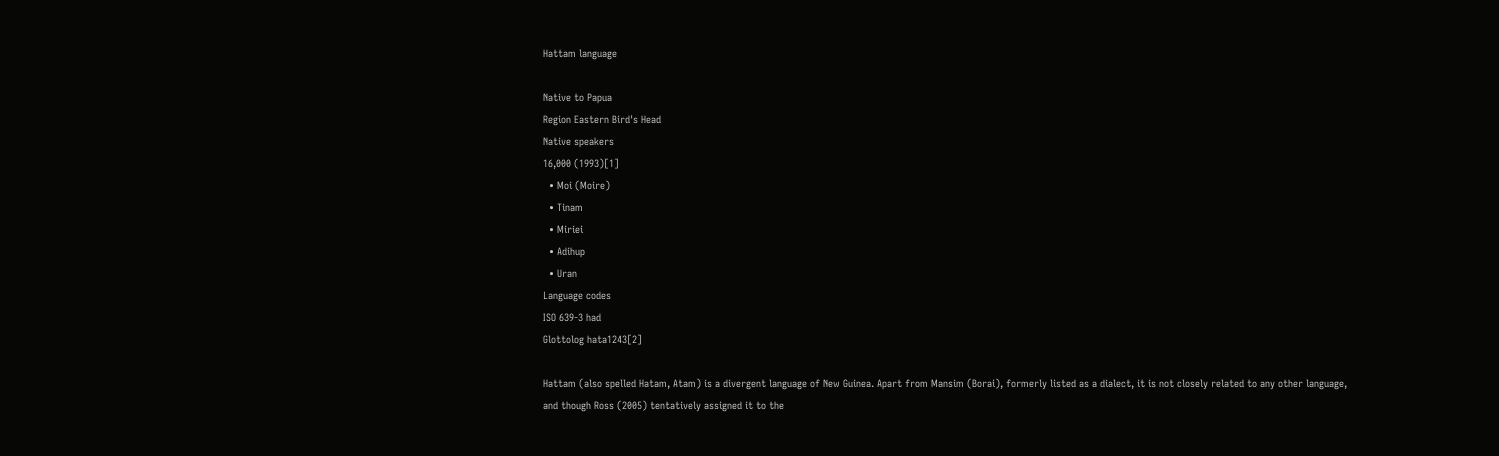Hattam language

Native to Papua
Region Eastern Bird's Head
Native speakers
16,000 (1993)[1]
  • Moi (Moire)
  • Tinam
  • Miriei
  • Adihup
  • Uran
Language codes
ISO 639-3 had
Glottolog hata1243[2]

Hattam (also spelled Hatam, Atam) is a divergent language of New Guinea. Apart from Mansim (Borai), formerly listed as a dialect, it is not closely related to any other language, and though Ross (2005) tentatively assigned it to the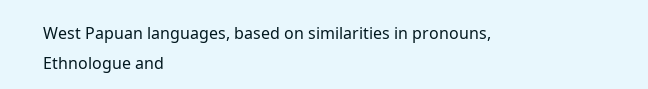West Papuan languages, based on similarities in pronouns, Ethnologue and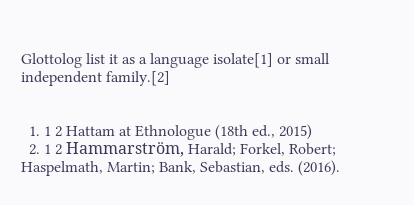Glottolog list it as a language isolate[1] or small independent family.[2]


  1. 1 2 Hattam at Ethnologue (18th ed., 2015)
  2. 1 2 Hammarström, Harald; Forkel, Robert; Haspelmath, Martin; Bank, Sebastian, eds. (2016).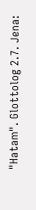"Hatam". Glottolog 2.7. Jena: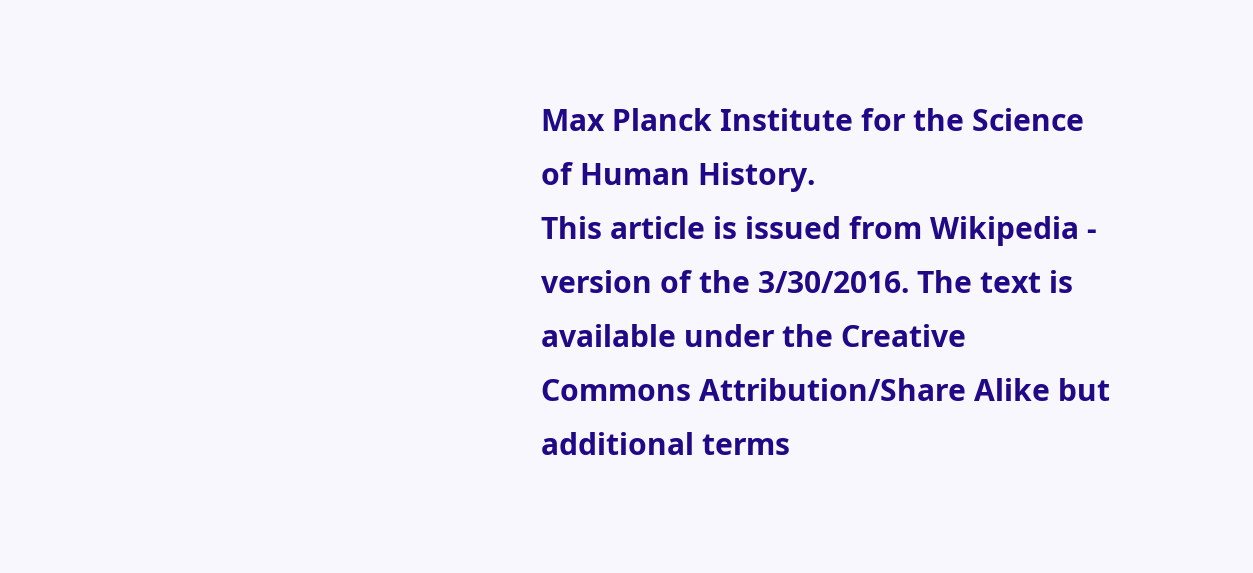Max Planck Institute for the Science of Human History.
This article is issued from Wikipedia - version of the 3/30/2016. The text is available under the Creative Commons Attribution/Share Alike but additional terms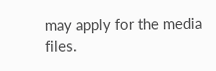may apply for the media files.